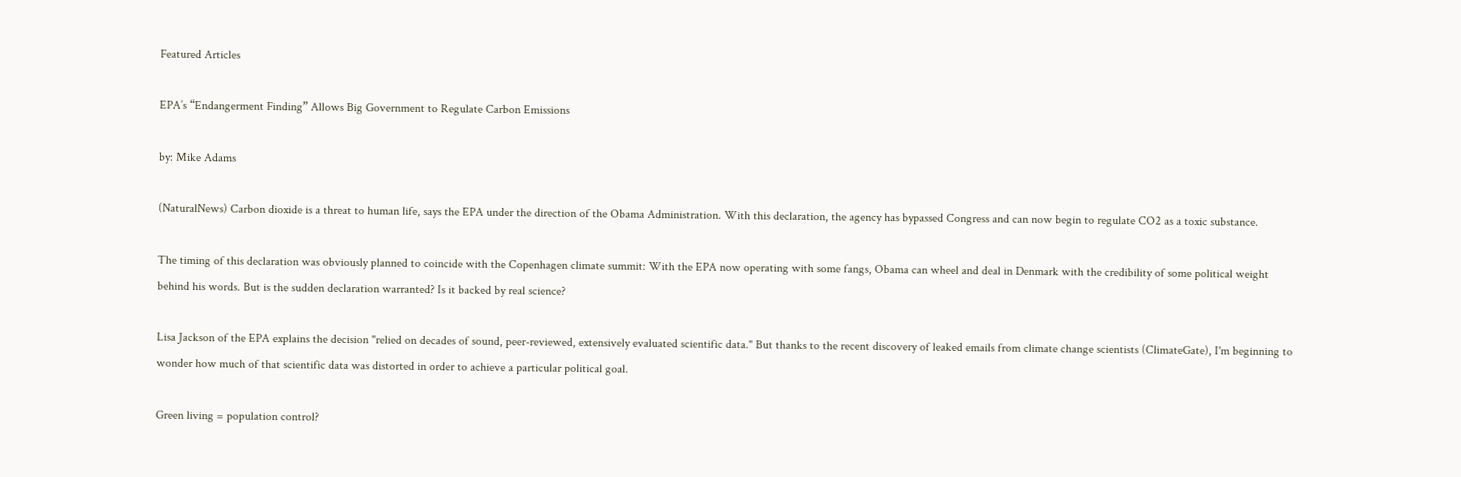Featured Articles

EPA’s “Endangerment Finding” Allows Big Government to Regulate Carbon Emissions

by: Mike Adams

(NaturalNews) Carbon dioxide is a threat to human life, says the EPA under the direction of the Obama Administration. With this declaration, the agency has bypassed Congress and can now begin to regulate CO2 as a toxic substance.

The timing of this declaration was obviously planned to coincide with the Copenhagen climate summit: With the EPA now operating with some fangs, Obama can wheel and deal in Denmark with the credibility of some political weight behind his words. But is the sudden declaration warranted? Is it backed by real science?

Lisa Jackson of the EPA explains the decision "relied on decades of sound, peer-reviewed, extensively evaluated scientific data." But thanks to the recent discovery of leaked emails from climate change scientists (ClimateGate), I'm beginning to wonder how much of that scientific data was distorted in order to achieve a particular political goal.

Green living = population control?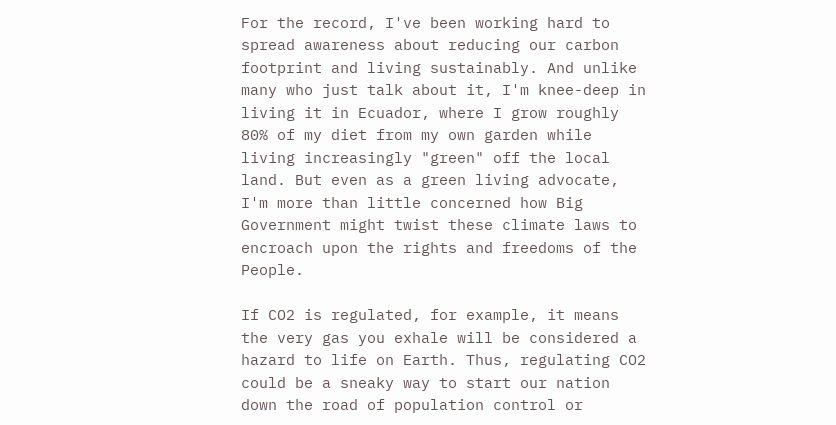For the record, I've been working hard to spread awareness about reducing our carbon footprint and living sustainably. And unlike many who just talk about it, I'm knee-deep in living it in Ecuador, where I grow roughly 80% of my diet from my own garden while living increasingly "green" off the local land. But even as a green living advocate, I'm more than little concerned how Big Government might twist these climate laws to encroach upon the rights and freedoms of the People.

If CO2 is regulated, for example, it means the very gas you exhale will be considered a hazard to life on Earth. Thus, regulating CO2 could be a sneaky way to start our nation down the road of population control or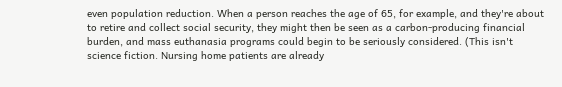even population reduction. When a person reaches the age of 65, for example, and they're about to retire and collect social security, they might then be seen as a carbon-producing financial burden, and mass euthanasia programs could begin to be seriously considered. (This isn't science fiction. Nursing home patients are already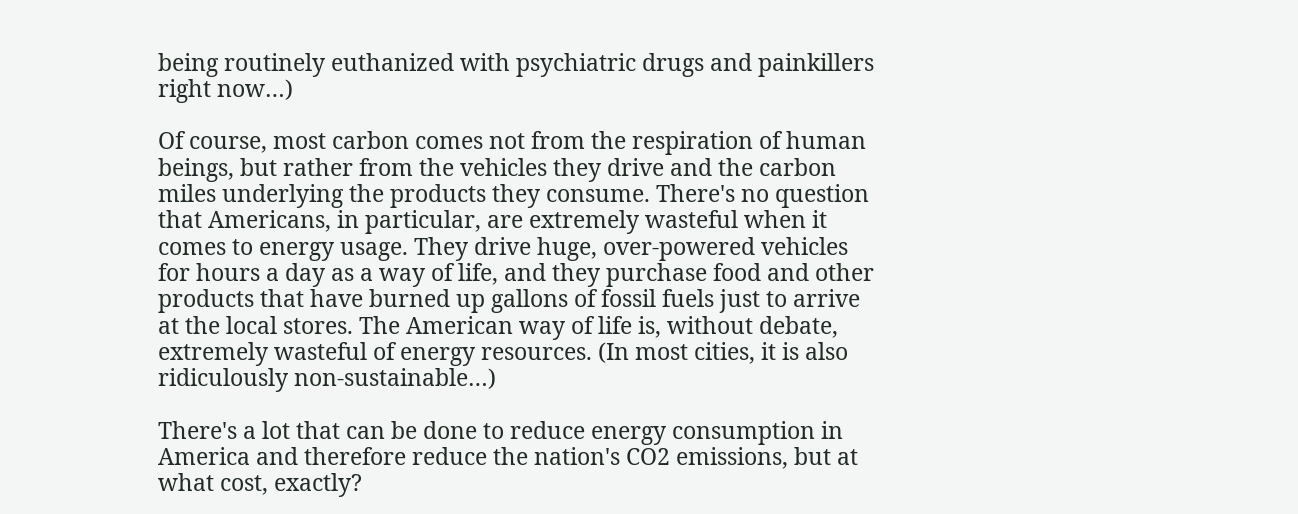being routinely euthanized with psychiatric drugs and painkillers right now…)

Of course, most carbon comes not from the respiration of human beings, but rather from the vehicles they drive and the carbon miles underlying the products they consume. There's no question that Americans, in particular, are extremely wasteful when it comes to energy usage. They drive huge, over-powered vehicles for hours a day as a way of life, and they purchase food and other products that have burned up gallons of fossil fuels just to arrive at the local stores. The American way of life is, without debate, extremely wasteful of energy resources. (In most cities, it is also ridiculously non-sustainable…)

There's a lot that can be done to reduce energy consumption in America and therefore reduce the nation's CO2 emissions, but at what cost, exactly?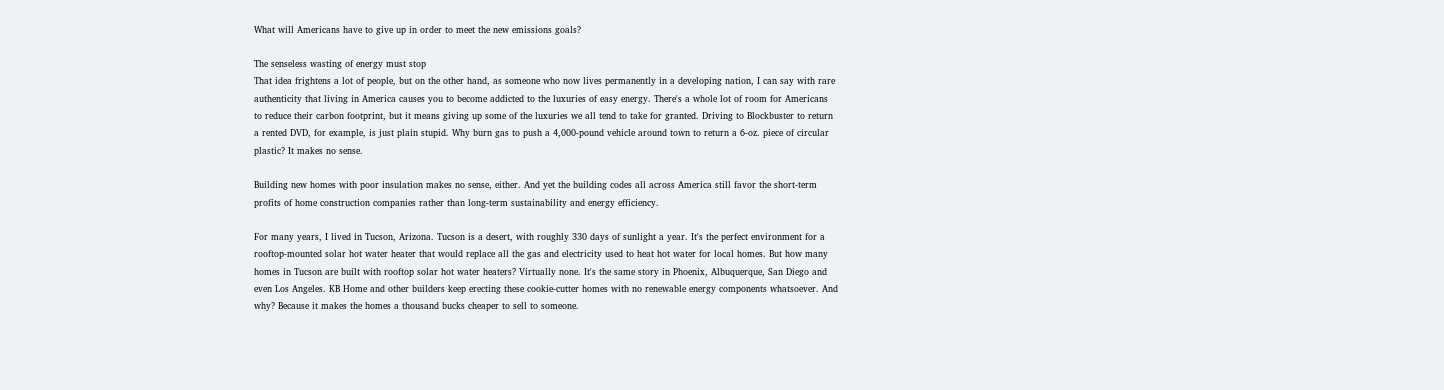What will Americans have to give up in order to meet the new emissions goals?

The senseless wasting of energy must stop
That idea frightens a lot of people, but on the other hand, as someone who now lives permanently in a developing nation, I can say with rare authenticity that living in America causes you to become addicted to the luxuries of easy energy. There's a whole lot of room for Americans to reduce their carbon footprint, but it means giving up some of the luxuries we all tend to take for granted. Driving to Blockbuster to return a rented DVD, for example, is just plain stupid. Why burn gas to push a 4,000-pound vehicle around town to return a 6-oz. piece of circular plastic? It makes no sense.

Building new homes with poor insulation makes no sense, either. And yet the building codes all across America still favor the short-term profits of home construction companies rather than long-term sustainability and energy efficiency.

For many years, I lived in Tucson, Arizona. Tucson is a desert, with roughly 330 days of sunlight a year. It's the perfect environment for a rooftop-mounted solar hot water heater that would replace all the gas and electricity used to heat hot water for local homes. But how many homes in Tucson are built with rooftop solar hot water heaters? Virtually none. It's the same story in Phoenix, Albuquerque, San Diego and even Los Angeles. KB Home and other builders keep erecting these cookie-cutter homes with no renewable energy components whatsoever. And why? Because it makes the homes a thousand bucks cheaper to sell to someone.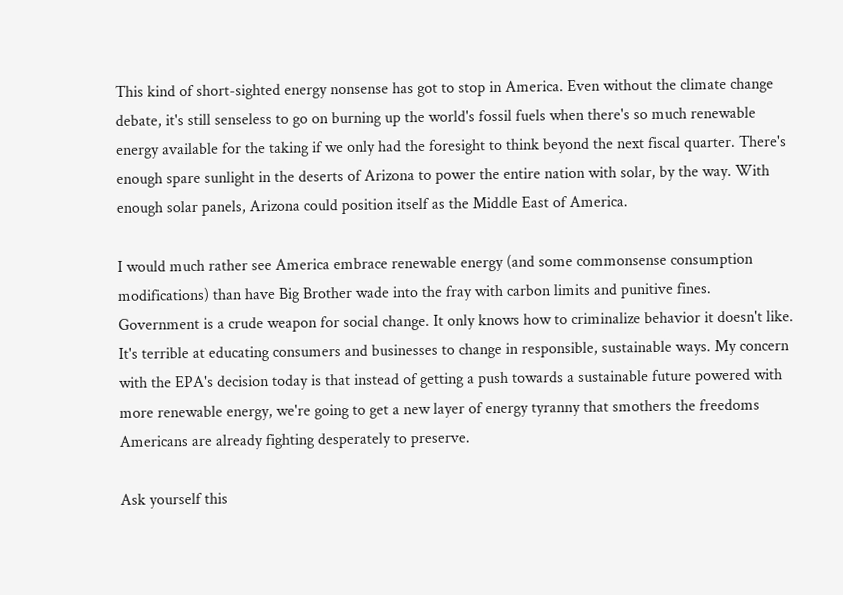This kind of short-sighted energy nonsense has got to stop in America. Even without the climate change debate, it's still senseless to go on burning up the world's fossil fuels when there's so much renewable energy available for the taking if we only had the foresight to think beyond the next fiscal quarter. There's enough spare sunlight in the deserts of Arizona to power the entire nation with solar, by the way. With enough solar panels, Arizona could position itself as the Middle East of America.

I would much rather see America embrace renewable energy (and some commonsense consumption modifications) than have Big Brother wade into the fray with carbon limits and punitive fines. Government is a crude weapon for social change. It only knows how to criminalize behavior it doesn't like. It's terrible at educating consumers and businesses to change in responsible, sustainable ways. My concern with the EPA's decision today is that instead of getting a push towards a sustainable future powered with more renewable energy, we're going to get a new layer of energy tyranny that smothers the freedoms Americans are already fighting desperately to preserve.

Ask yourself this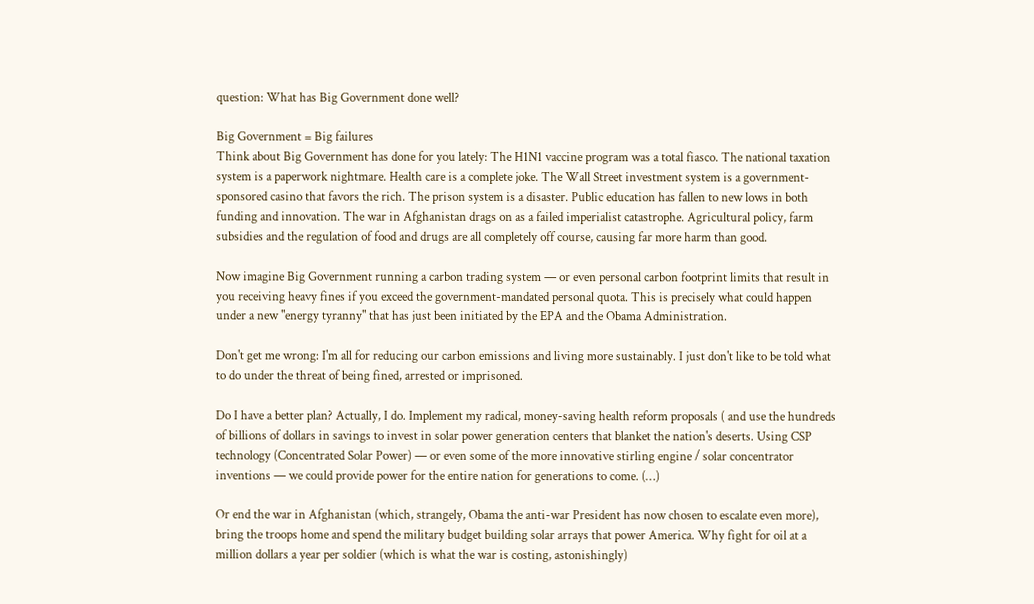question: What has Big Government done well?

Big Government = Big failures
Think about Big Government has done for you lately: The H1N1 vaccine program was a total fiasco. The national taxation system is a paperwork nightmare. Health care is a complete joke. The Wall Street investment system is a government-sponsored casino that favors the rich. The prison system is a disaster. Public education has fallen to new lows in both funding and innovation. The war in Afghanistan drags on as a failed imperialist catastrophe. Agricultural policy, farm subsidies and the regulation of food and drugs are all completely off course, causing far more harm than good.

Now imagine Big Government running a carbon trading system — or even personal carbon footprint limits that result in you receiving heavy fines if you exceed the government-mandated personal quota. This is precisely what could happen under a new "energy tyranny" that has just been initiated by the EPA and the Obama Administration.

Don't get me wrong: I'm all for reducing our carbon emissions and living more sustainably. I just don't like to be told what to do under the threat of being fined, arrested or imprisoned.

Do I have a better plan? Actually, I do. Implement my radical, money-saving health reform proposals ( and use the hundreds of billions of dollars in savings to invest in solar power generation centers that blanket the nation's deserts. Using CSP technology (Concentrated Solar Power) — or even some of the more innovative stirling engine / solar concentrator inventions — we could provide power for the entire nation for generations to come. (…)

Or end the war in Afghanistan (which, strangely, Obama the anti-war President has now chosen to escalate even more), bring the troops home and spend the military budget building solar arrays that power America. Why fight for oil at a million dollars a year per soldier (which is what the war is costing, astonishingly)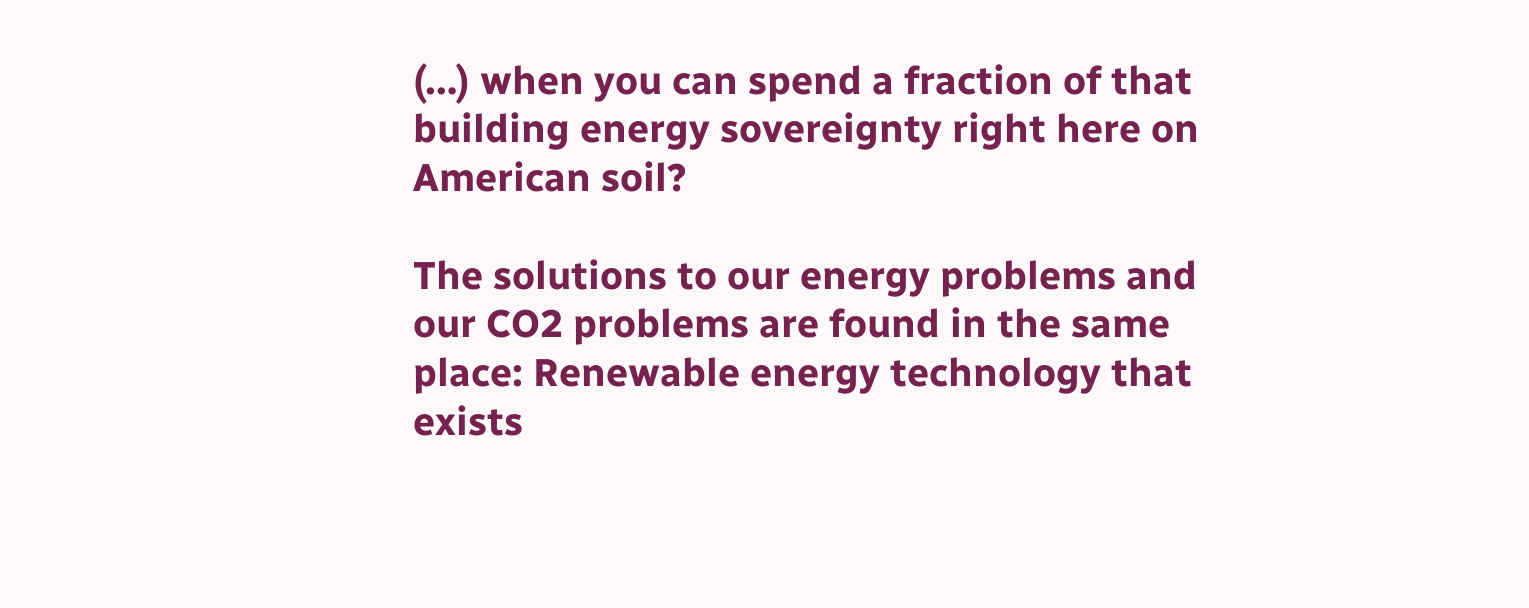(…) when you can spend a fraction of that building energy sovereignty right here on American soil?

The solutions to our energy problems and our CO2 problems are found in the same place: Renewable energy technology that exists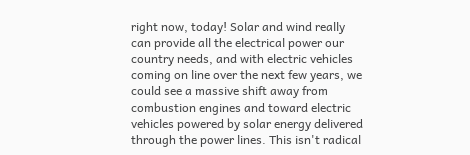right now, today! Solar and wind really can provide all the electrical power our country needs, and with electric vehicles coming on line over the next few years, we could see a massive shift away from combustion engines and toward electric vehicles powered by solar energy delivered through the power lines. This isn't radical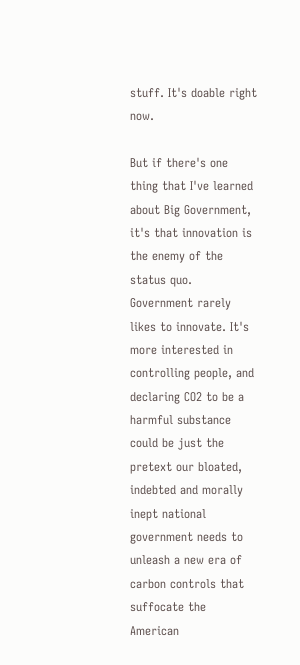stuff. It's doable right now.

But if there's one thing that I've learned about Big Government, it's that innovation is the enemy of the status quo. Government rarely likes to innovate. It's more interested in controlling people, and declaring CO2 to be a harmful substance could be just the pretext our bloated, indebted and morally inept national government needs to unleash a new era of carbon controls that suffocate the American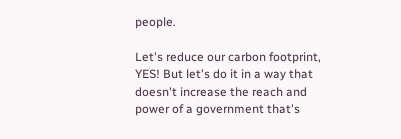people.

Let's reduce our carbon footprint, YES! But let's do it in a way that doesn't increase the reach and power of a government that's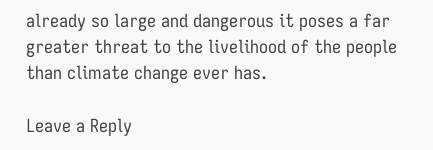already so large and dangerous it poses a far greater threat to the livelihood of the people than climate change ever has.

Leave a Reply